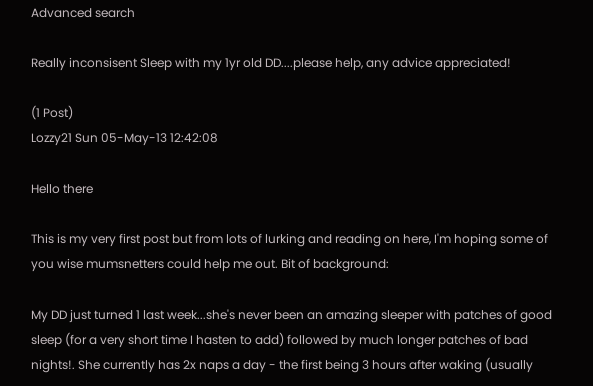Advanced search

Really inconsisent Sleep with my 1yr old DD....please help, any advice appreciated!

(1 Post)
Lozzy21 Sun 05-May-13 12:42:08

Hello there

This is my very first post but from lots of lurking and reading on here, I'm hoping some of you wise mumsnetters could help me out. Bit of background:

My DD just turned 1 last week...she's never been an amazing sleeper with patches of good sleep (for a very short time I hasten to add) followed by much longer patches of bad nights!. She currently has 2x naps a day - the first being 3 hours after waking (usually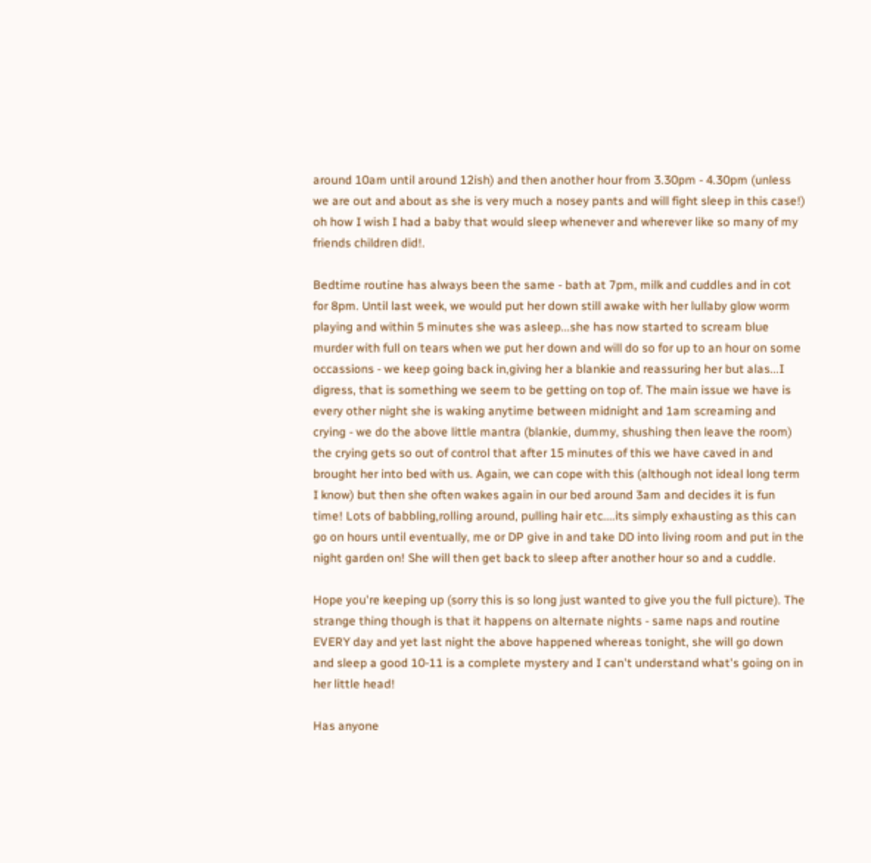around 10am until around 12ish) and then another hour from 3.30pm - 4.30pm (unless we are out and about as she is very much a nosey pants and will fight sleep in this case!) oh how I wish I had a baby that would sleep whenever and wherever like so many of my friends children did!.

Bedtime routine has always been the same - bath at 7pm, milk and cuddles and in cot for 8pm. Until last week, we would put her down still awake with her lullaby glow worm playing and within 5 minutes she was asleep...she has now started to scream blue murder with full on tears when we put her down and will do so for up to an hour on some occassions - we keep going back in,giving her a blankie and reassuring her but alas...I digress, that is something we seem to be getting on top of. The main issue we have is every other night she is waking anytime between midnight and 1am screaming and crying - we do the above little mantra (blankie, dummy, shushing then leave the room) the crying gets so out of control that after 15 minutes of this we have caved in and brought her into bed with us. Again, we can cope with this (although not ideal long term I know) but then she often wakes again in our bed around 3am and decides it is fun time! Lots of babbling,rolling around, pulling hair etc....its simply exhausting as this can go on hours until eventually, me or DP give in and take DD into living room and put in the night garden on! She will then get back to sleep after another hour so and a cuddle.

Hope you're keeping up (sorry this is so long just wanted to give you the full picture). The strange thing though is that it happens on alternate nights - same naps and routine EVERY day and yet last night the above happened whereas tonight, she will go down and sleep a good 10-11 is a complete mystery and I can't understand what's going on in her little head!

Has anyone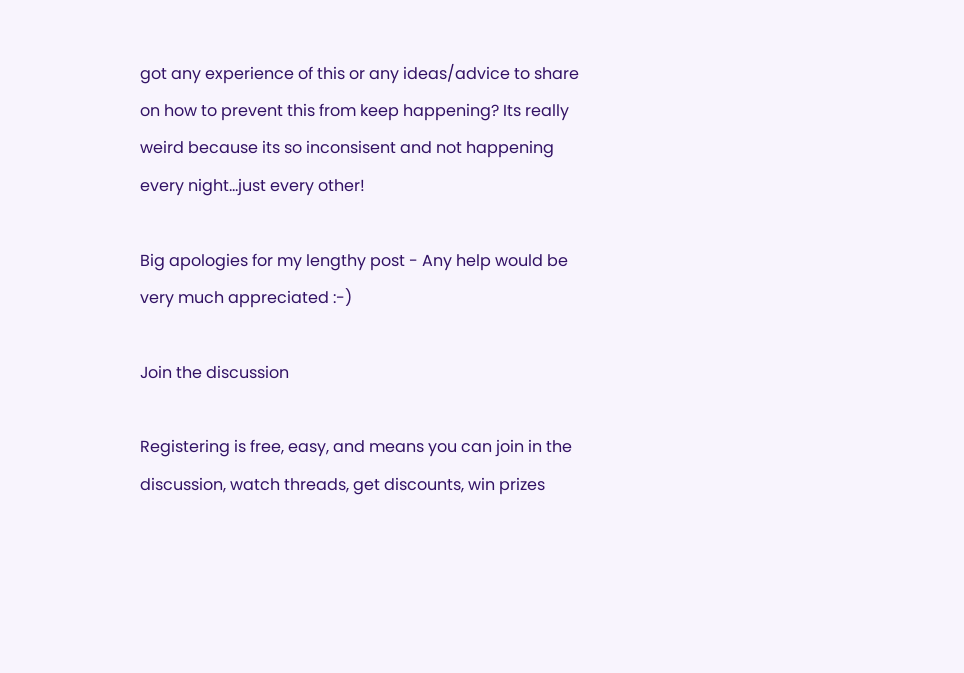got any experience of this or any ideas/advice to share on how to prevent this from keep happening? Its really weird because its so inconsisent and not happening every night...just every other!

Big apologies for my lengthy post - Any help would be very much appreciated :-)

Join the discussion

Registering is free, easy, and means you can join in the discussion, watch threads, get discounts, win prizes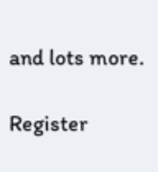and lots more.

Register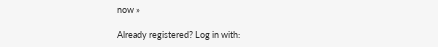now »

Already registered? Log in with: